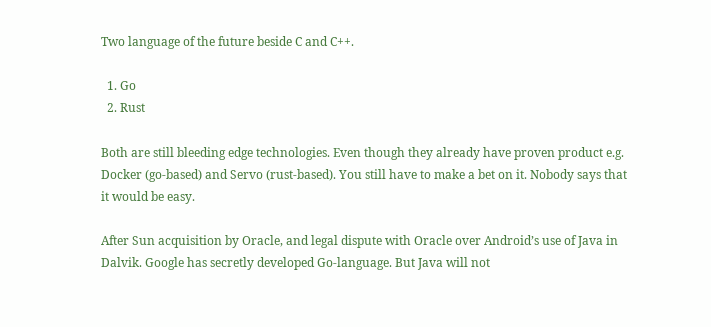Two language of the future beside C and C++.

  1. Go
  2. Rust

Both are still bleeding edge technologies. Even though they already have proven product e.g. Docker (go-based) and Servo (rust-based). You still have to make a bet on it. Nobody says that it would be easy.

After Sun acquisition by Oracle, and legal dispute with Oracle over Android’s use of Java in Dalvik. Google has secretly developed Go-language. But Java will not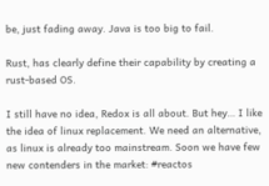be, just fading away. Java is too big to fail.

Rust, has clearly define their capability by creating a rust-based OS.

I still have no idea, Redox is all about. But hey… I like the idea of linux replacement. We need an alternative, as linux is already too mainstream. Soon we have few new contenders in the market: #reactos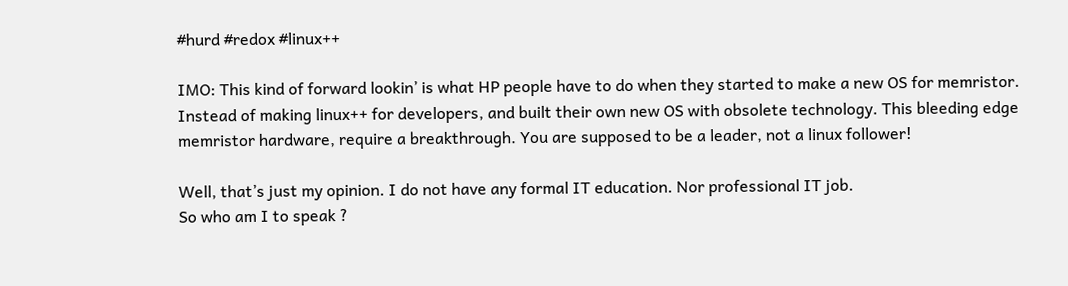#hurd #redox #linux++

IMO: This kind of forward lookin’ is what HP people have to do when they started to make a new OS for memristor. Instead of making linux++ for developers, and built their own new OS with obsolete technology. This bleeding edge memristor hardware, require a breakthrough. You are supposed to be a leader, not a linux follower!

Well, that’s just my opinion. I do not have any formal IT education. Nor professional IT job.
So who am I to speak ?